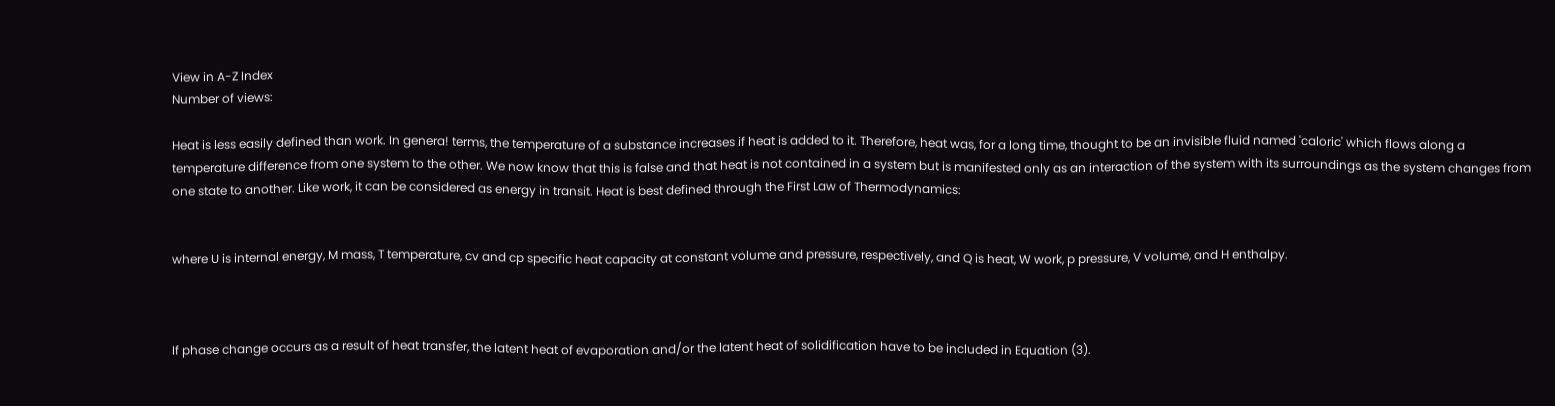View in A-Z Index
Number of views:

Heat is less easily defined than work. In genera! terms, the temperature of a substance increases if heat is added to it. Therefore, heat was, for a long time, thought to be an invisible fluid named 'caloric' which flows along a temperature difference from one system to the other. We now know that this is false and that heat is not contained in a system but is manifested only as an interaction of the system with its surroundings as the system changes from one state to another. Like work, it can be considered as energy in transit. Heat is best defined through the First Law of Thermodynamics:


where U is internal energy, M mass, T temperature, cv and cp specific heat capacity at constant volume and pressure, respectively, and Q is heat, W work, p pressure, V volume, and H enthalpy.



If phase change occurs as a result of heat transfer, the latent heat of evaporation and/or the latent heat of solidification have to be included in Equation (3).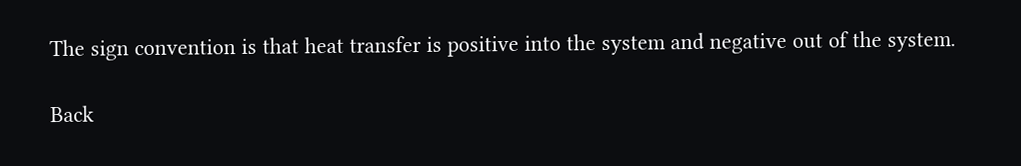The sign convention is that heat transfer is positive into the system and negative out of the system.

Back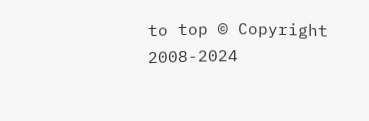to top © Copyright 2008-2024